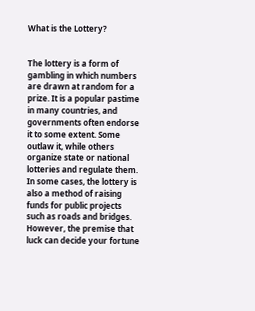What is the Lottery?


The lottery is a form of gambling in which numbers are drawn at random for a prize. It is a popular pastime in many countries, and governments often endorse it to some extent. Some outlaw it, while others organize state or national lotteries and regulate them. In some cases, the lottery is also a method of raising funds for public projects such as roads and bridges. However, the premise that luck can decide your fortune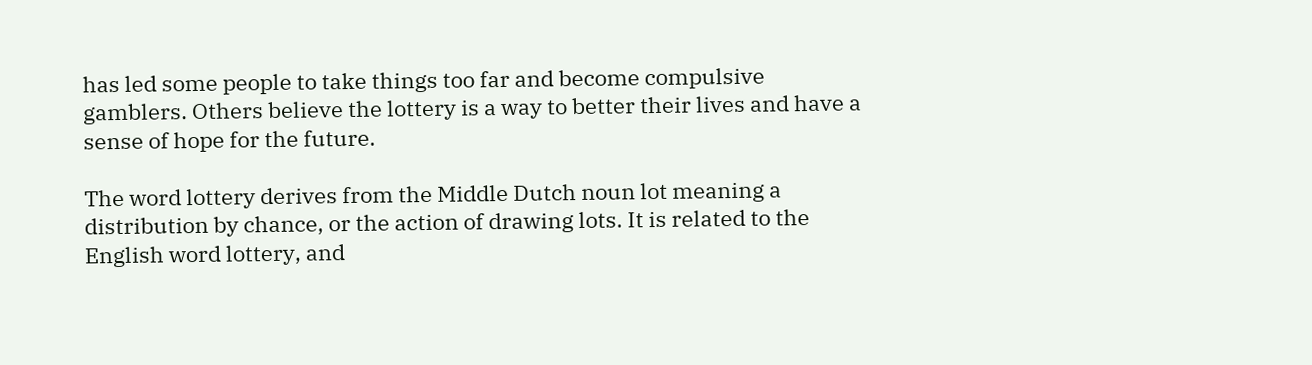has led some people to take things too far and become compulsive gamblers. Others believe the lottery is a way to better their lives and have a sense of hope for the future.

The word lottery derives from the Middle Dutch noun lot meaning a distribution by chance, or the action of drawing lots. It is related to the English word lottery, and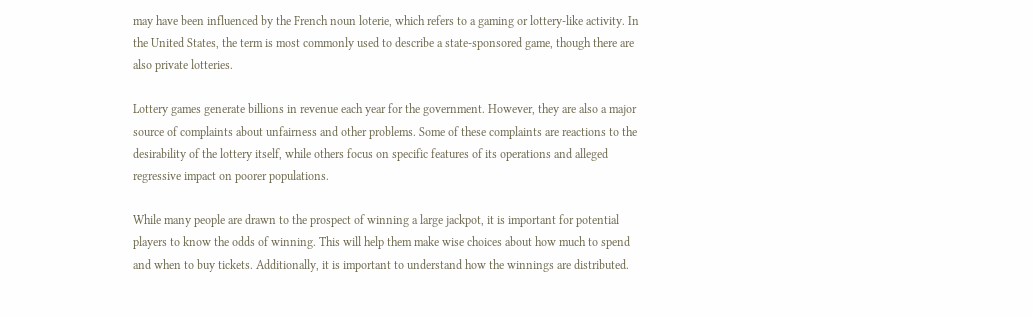may have been influenced by the French noun loterie, which refers to a gaming or lottery-like activity. In the United States, the term is most commonly used to describe a state-sponsored game, though there are also private lotteries.

Lottery games generate billions in revenue each year for the government. However, they are also a major source of complaints about unfairness and other problems. Some of these complaints are reactions to the desirability of the lottery itself, while others focus on specific features of its operations and alleged regressive impact on poorer populations.

While many people are drawn to the prospect of winning a large jackpot, it is important for potential players to know the odds of winning. This will help them make wise choices about how much to spend and when to buy tickets. Additionally, it is important to understand how the winnings are distributed.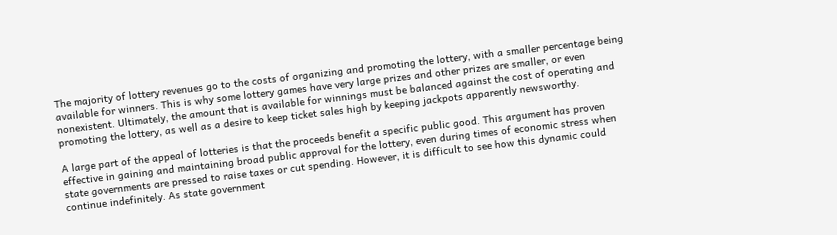The majority of lottery revenues go to the costs of organizing and promoting the lottery, with a smaller percentage being available for winners. This is why some lottery games have very large prizes and other prizes are smaller, or even nonexistent. Ultimately, the amount that is available for winnings must be balanced against the cost of operating and promoting the lottery, as well as a desire to keep ticket sales high by keeping jackpots apparently newsworthy.

A large part of the appeal of lotteries is that the proceeds benefit a specific public good. This argument has proven effective in gaining and maintaining broad public approval for the lottery, even during times of economic stress when state governments are pressed to raise taxes or cut spending. However, it is difficult to see how this dynamic could continue indefinitely. As state government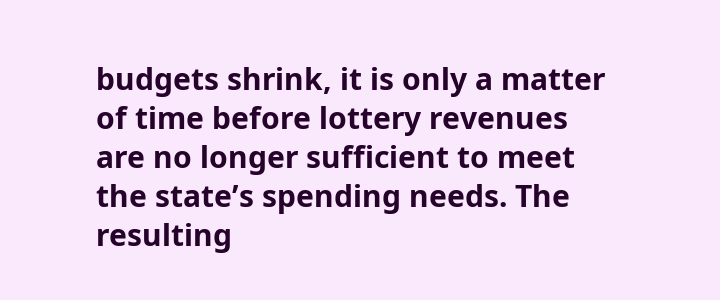budgets shrink, it is only a matter of time before lottery revenues are no longer sufficient to meet the state’s spending needs. The resulting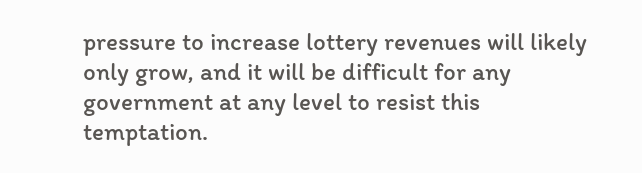pressure to increase lottery revenues will likely only grow, and it will be difficult for any government at any level to resist this temptation.